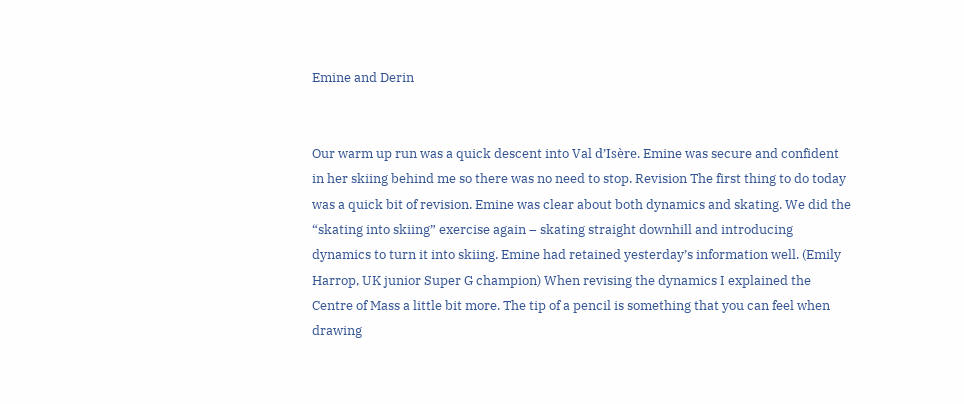Emine and Derin


Our warm up run was a quick descent into Val d’Isère. Emine was secure and confident in her skiing behind me so there was no need to stop. Revision The first thing to do today was a quick bit of revision. Emine was clear about both dynamics and skating. We did the “skating into skiing” exercise again – skating straight downhill and introducing dynamics to turn it into skiing. Emine had retained yesterday’s information well. (Emily Harrop, UK junior Super G champion) When revising the dynamics I explained the Centre of Mass a little bit more. The tip of a pencil is something that you can feel when drawing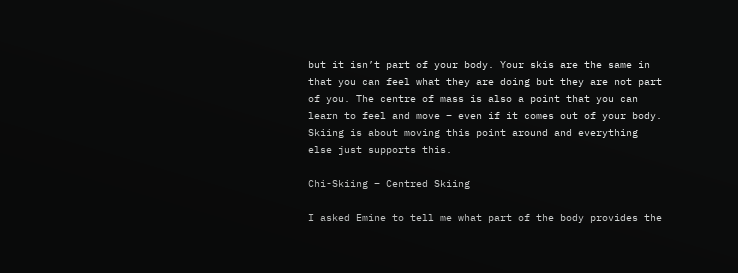but it isn’t part of your body. Your skis are the same in that you can feel what they are doing but they are not part of you. The centre of mass is also a point that you can learn to feel and move – even if it comes out of your body. Skiing is about moving this point around and everything else just supports this.

Chi-Skiing – Centred Skiing

I asked Emine to tell me what part of the body provides the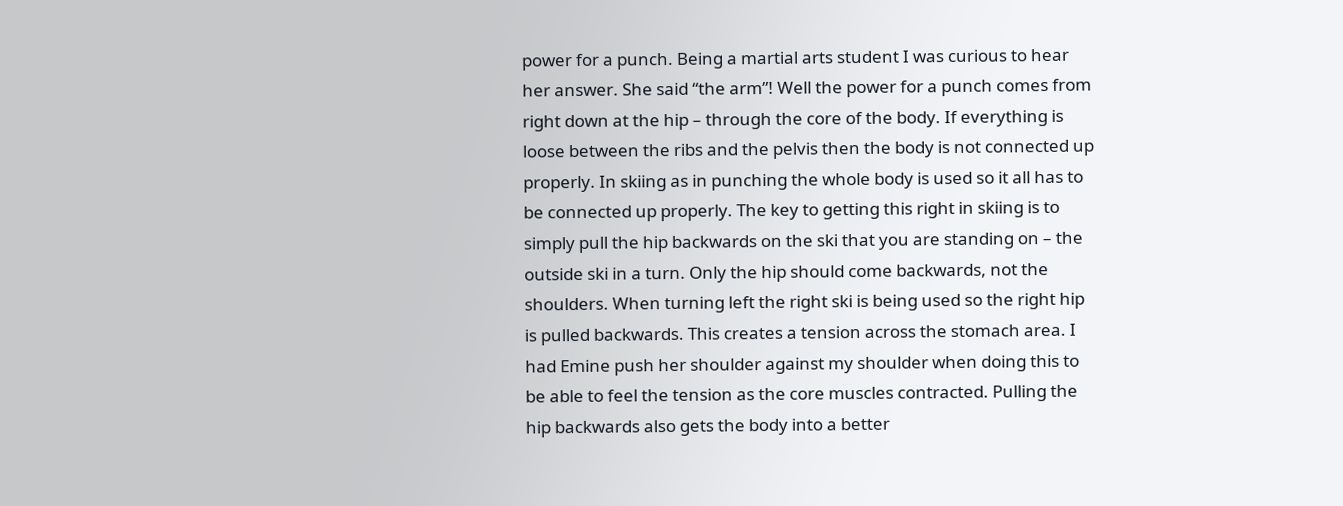power for a punch. Being a martial arts student I was curious to hear her answer. She said “the arm”! Well the power for a punch comes from right down at the hip – through the core of the body. If everything is loose between the ribs and the pelvis then the body is not connected up properly. In skiing as in punching the whole body is used so it all has to be connected up properly. The key to getting this right in skiing is to simply pull the hip backwards on the ski that you are standing on – the outside ski in a turn. Only the hip should come backwards, not the shoulders. When turning left the right ski is being used so the right hip is pulled backwards. This creates a tension across the stomach area. I had Emine push her shoulder against my shoulder when doing this to be able to feel the tension as the core muscles contracted. Pulling the hip backwards also gets the body into a better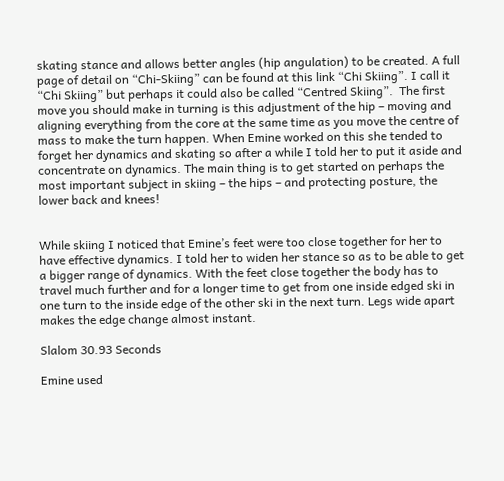skating stance and allows better angles (hip angulation) to be created. A full page of detail on “Chi-Skiing” can be found at this link “Chi Skiing”. I call it “Chi Skiing” but perhaps it could also be called “Centred Skiing”.  The first move you should make in turning is this adjustment of the hip – moving and aligning everything from the core at the same time as you move the centre of mass to make the turn happen. When Emine worked on this she tended to forget her dynamics and skating so after a while I told her to put it aside and concentrate on dynamics. The main thing is to get started on perhaps the most important subject in skiing – the hips – and protecting posture, the lower back and knees!


While skiing I noticed that Emine’s feet were too close together for her to have effective dynamics. I told her to widen her stance so as to be able to get a bigger range of dynamics. With the feet close together the body has to travel much further and for a longer time to get from one inside edged ski in one turn to the inside edge of the other ski in the next turn. Legs wide apart makes the edge change almost instant.

Slalom 30.93 Seconds

Emine used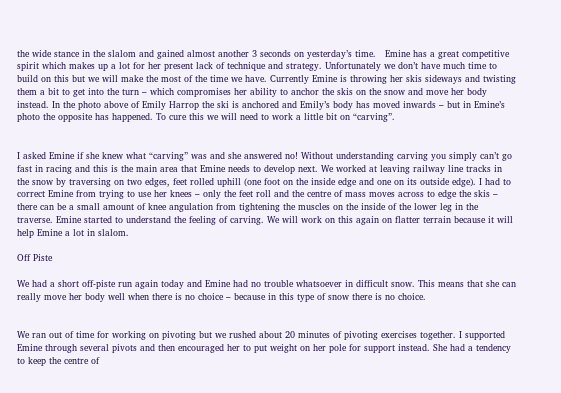the wide stance in the slalom and gained almost another 3 seconds on yesterday’s time.   Emine has a great competitive spirit which makes up a lot for her present lack of technique and strategy. Unfortunately we don’t have much time to build on this but we will make the most of the time we have. Currently Emine is throwing her skis sideways and twisting them a bit to get into the turn – which compromises her ability to anchor the skis on the snow and move her body instead. In the photo above of Emily Harrop the ski is anchored and Emily’s body has moved inwards – but in Emine’s photo the opposite has happened. To cure this we will need to work a little bit on “carving”.


I asked Emine if she knew what “carving” was and she answered no! Without understanding carving you simply can’t go fast in racing and this is the main area that Emine needs to develop next. We worked at leaving railway line tracks in the snow by traversing on two edges, feet rolled uphill (one foot on the inside edge and one on its outside edge). I had to correct Emine from trying to use her knees – only the feet roll and the centre of mass moves across to edge the skis – there can be a small amount of knee angulation from tightening the muscles on the inside of the lower leg in the traverse. Emine started to understand the feeling of carving. We will work on this again on flatter terrain because it will help Emine a lot in slalom.

Off Piste

We had a short off-piste run again today and Emine had no trouble whatsoever in difficult snow. This means that she can really move her body well when there is no choice – because in this type of snow there is no choice.


We ran out of time for working on pivoting but we rushed about 20 minutes of pivoting exercises together. I supported Emine through several pivots and then encouraged her to put weight on her pole for support instead. She had a tendency to keep the centre of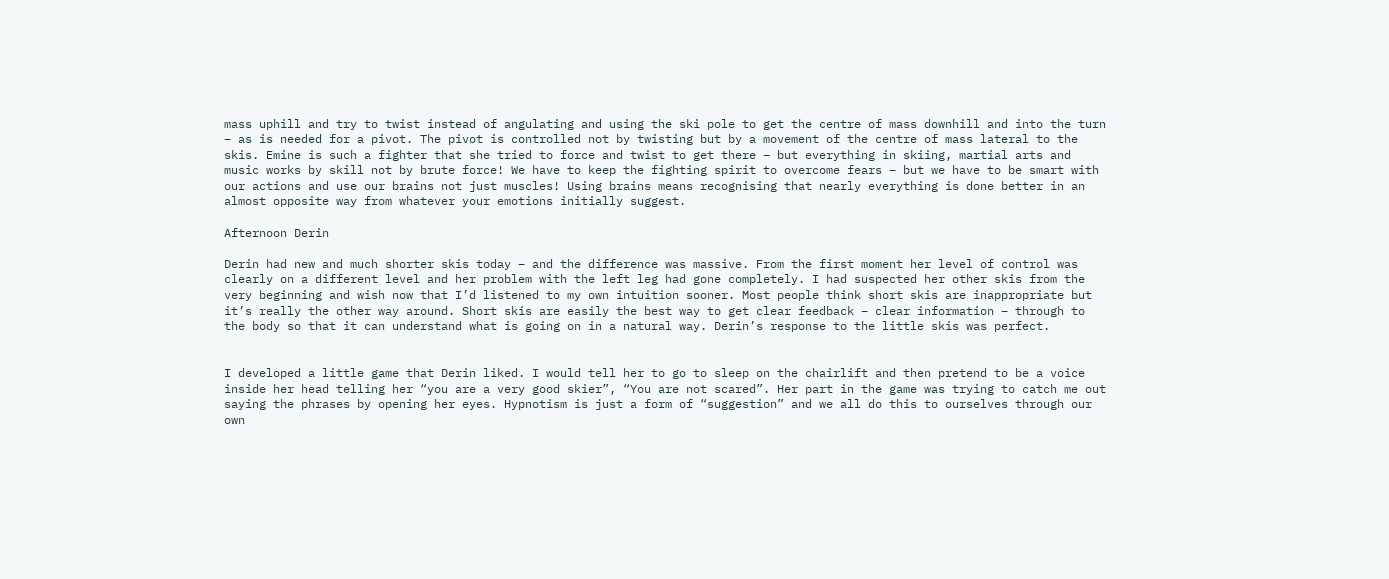mass uphill and try to twist instead of angulating and using the ski pole to get the centre of mass downhill and into the turn – as is needed for a pivot. The pivot is controlled not by twisting but by a movement of the centre of mass lateral to the skis. Emine is such a fighter that she tried to force and twist to get there – but everything in skiing, martial arts and music works by skill not by brute force! We have to keep the fighting spirit to overcome fears – but we have to be smart with our actions and use our brains not just muscles! Using brains means recognising that nearly everything is done better in an almost opposite way from whatever your emotions initially suggest.

Afternoon Derin

Derin had new and much shorter skis today – and the difference was massive. From the first moment her level of control was clearly on a different level and her problem with the left leg had gone completely. I had suspected her other skis from the very beginning and wish now that I’d listened to my own intuition sooner. Most people think short skis are inappropriate but it’s really the other way around. Short skis are easily the best way to get clear feedback – clear information – through to the body so that it can understand what is going on in a natural way. Derin’s response to the little skis was perfect.


I developed a little game that Derin liked. I would tell her to go to sleep on the chairlift and then pretend to be a voice inside her head telling her “you are a very good skier”, “You are not scared”. Her part in the game was trying to catch me out saying the phrases by opening her eyes. Hypnotism is just a form of “suggestion” and we all do this to ourselves through our own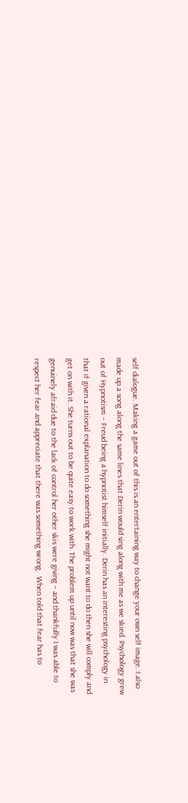self dialogue. Making a game out of this is an entertaining way to change your own self image. I also made up a song along the same lines that Derin would sing along with me as we skied. Psychology grew out of Hypnotism – Freud being a hypnotist himself initially. Derin has an interesting psychology in that if given a rational explanation to do something she might not want to do then she will comply and get on with it. She turns out to be quite easy to work with. The problem up until now was that she was genuinely afraid due to the lack of control her other skis were giving – and thankfully I was able to respect her fear and appreciate that there was something wrong.  When told that fear has to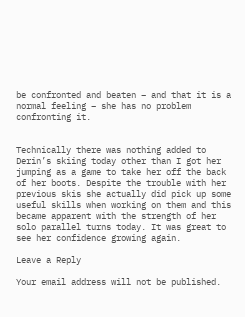be confronted and beaten – and that it is a normal feeling – she has no problem confronting it.


Technically there was nothing added to Derin’s skiing today other than I got her jumping as a game to take her off the back of her boots. Despite the trouble with her previous skis she actually did pick up some useful skills when working on them and this became apparent with the strength of her solo parallel turns today. It was great to see her confidence growing again.

Leave a Reply

Your email address will not be published.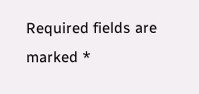Required fields are marked *